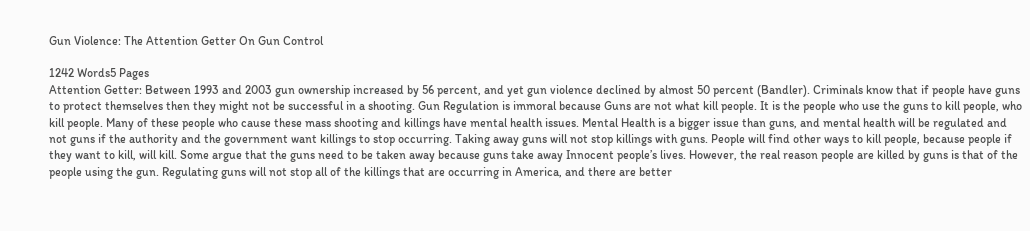Gun Violence: The Attention Getter On Gun Control

1242 Words5 Pages
Attention Getter: Between 1993 and 2003 gun ownership increased by 56 percent, and yet gun violence declined by almost 50 percent (Bandler). Criminals know that if people have guns to protect themselves then they might not be successful in a shooting. Gun Regulation is immoral because Guns are not what kill people. It is the people who use the guns to kill people, who kill people. Many of these people who cause these mass shooting and killings have mental health issues. Mental Health is a bigger issue than guns, and mental health will be regulated and not guns if the authority and the government want killings to stop occurring. Taking away guns will not stop killings with guns. People will find other ways to kill people, because people if they want to kill, will kill. Some argue that the guns need to be taken away because guns take away Innocent people’s lives. However, the real reason people are killed by guns is that of the people using the gun. Regulating guns will not stop all of the killings that are occurring in America, and there are better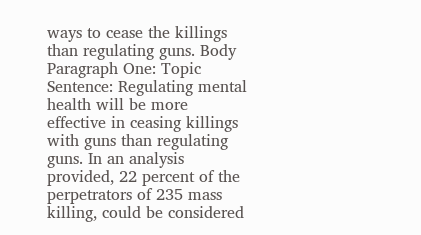ways to cease the killings than regulating guns. Body Paragraph One: Topic Sentence: Regulating mental health will be more effective in ceasing killings with guns than regulating guns. In an analysis provided, 22 percent of the perpetrators of 235 mass killing, could be considered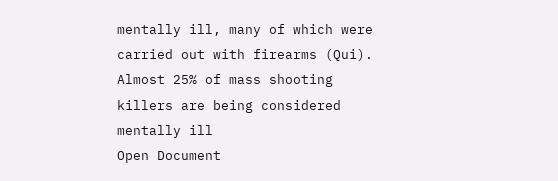mentally ill, many of which were carried out with firearms (Qui). Almost 25% of mass shooting killers are being considered mentally ill
Open Document